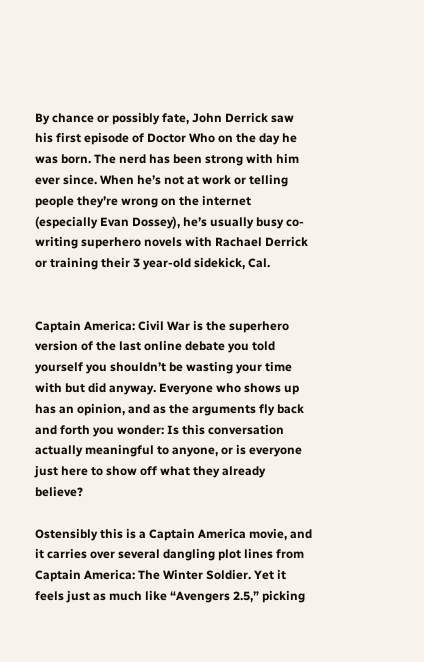By chance or possibly fate, John Derrick saw his first episode of Doctor Who on the day he was born. The nerd has been strong with him ever since. When he’s not at work or telling people they’re wrong on the internet (especially Evan Dossey), he’s usually busy co-writing superhero novels with Rachael Derrick or training their 3 year-old sidekick, Cal.


Captain America: Civil War is the superhero version of the last online debate you told yourself you shouldn’t be wasting your time with but did anyway. Everyone who shows up has an opinion, and as the arguments fly back and forth you wonder: Is this conversation actually meaningful to anyone, or is everyone just here to show off what they already believe?

Ostensibly this is a Captain America movie, and it carries over several dangling plot lines from Captain America: The Winter Soldier. Yet it feels just as much like “Avengers 2.5,” picking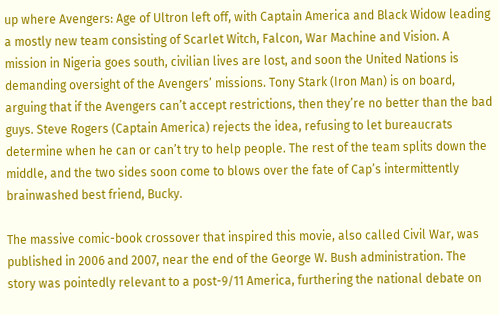up where Avengers: Age of Ultron left off, with Captain America and Black Widow leading a mostly new team consisting of Scarlet Witch, Falcon, War Machine and Vision. A mission in Nigeria goes south, civilian lives are lost, and soon the United Nations is demanding oversight of the Avengers’ missions. Tony Stark (Iron Man) is on board, arguing that if the Avengers can’t accept restrictions, then they’re no better than the bad guys. Steve Rogers (Captain America) rejects the idea, refusing to let bureaucrats determine when he can or can’t try to help people. The rest of the team splits down the middle, and the two sides soon come to blows over the fate of Cap’s intermittently brainwashed best friend, Bucky.

The massive comic-book crossover that inspired this movie, also called Civil War, was published in 2006 and 2007, near the end of the George W. Bush administration. The story was pointedly relevant to a post-9/11 America, furthering the national debate on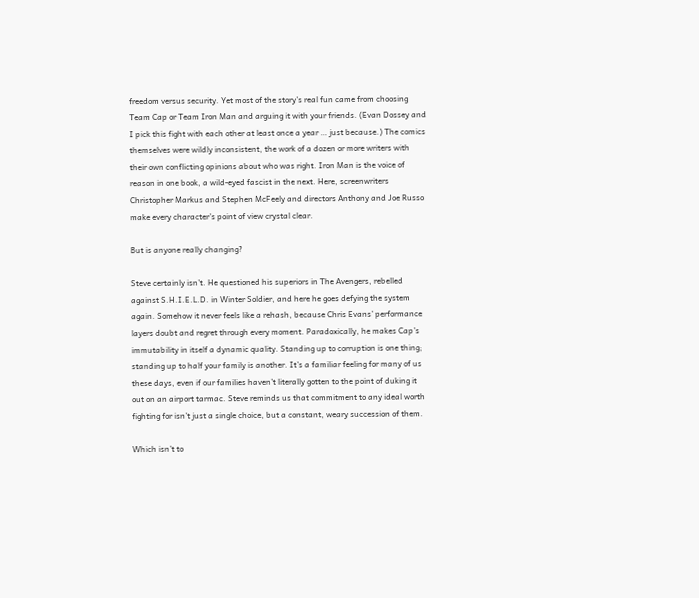freedom versus security. Yet most of the story’s real fun came from choosing Team Cap or Team Iron Man and arguing it with your friends. (Evan Dossey and I pick this fight with each other at least once a year … just because.) The comics themselves were wildly inconsistent, the work of a dozen or more writers with their own conflicting opinions about who was right. Iron Man is the voice of reason in one book, a wild-eyed fascist in the next. Here, screenwriters Christopher Markus and Stephen McFeely and directors Anthony and Joe Russo make every character’s point of view crystal clear.

But is anyone really changing?

Steve certainly isn’t. He questioned his superiors in The Avengers, rebelled against S.H.I.E.L.D. in Winter Soldier, and here he goes defying the system again. Somehow it never feels like a rehash, because Chris Evans’ performance layers doubt and regret through every moment. Paradoxically, he makes Cap’s immutability in itself a dynamic quality. Standing up to corruption is one thing; standing up to half your family is another. It’s a familiar feeling for many of us these days, even if our families haven’t literally gotten to the point of duking it out on an airport tarmac. Steve reminds us that commitment to any ideal worth fighting for isn’t just a single choice, but a constant, weary succession of them.

Which isn’t to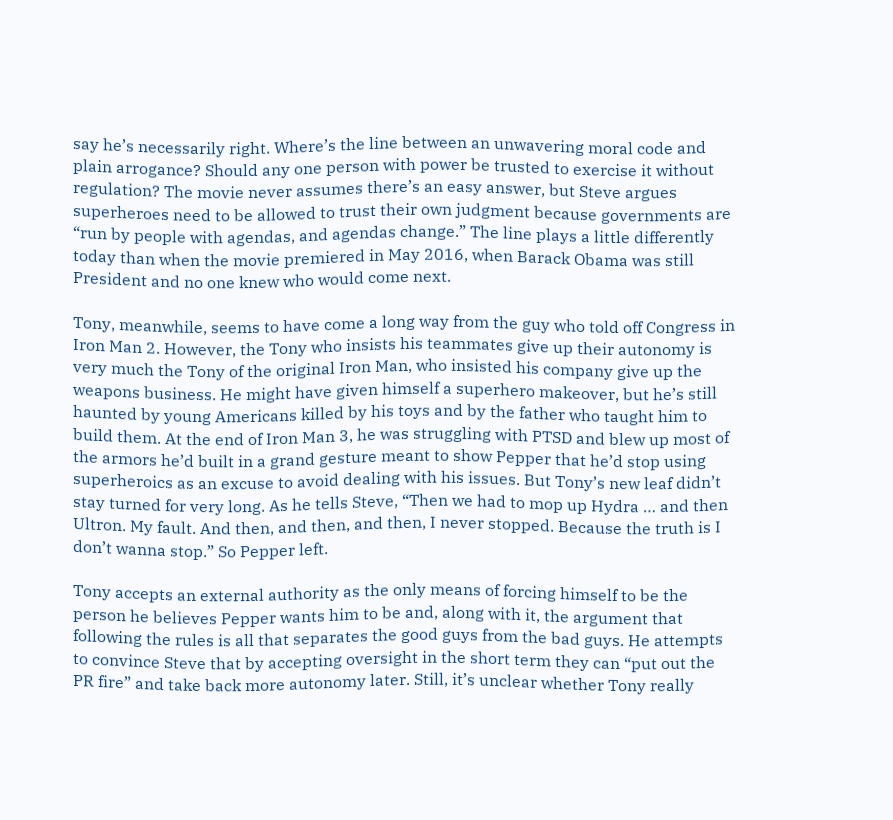say he’s necessarily right. Where’s the line between an unwavering moral code and plain arrogance? Should any one person with power be trusted to exercise it without regulation? The movie never assumes there’s an easy answer, but Steve argues superheroes need to be allowed to trust their own judgment because governments are “run by people with agendas, and agendas change.” The line plays a little differently today than when the movie premiered in May 2016, when Barack Obama was still President and no one knew who would come next.

Tony, meanwhile, seems to have come a long way from the guy who told off Congress in Iron Man 2. However, the Tony who insists his teammates give up their autonomy is very much the Tony of the original Iron Man, who insisted his company give up the weapons business. He might have given himself a superhero makeover, but he’s still haunted by young Americans killed by his toys and by the father who taught him to build them. At the end of Iron Man 3, he was struggling with PTSD and blew up most of the armors he’d built in a grand gesture meant to show Pepper that he’d stop using superheroics as an excuse to avoid dealing with his issues. But Tony’s new leaf didn’t stay turned for very long. As he tells Steve, “Then we had to mop up Hydra … and then Ultron. My fault. And then, and then, and then, I never stopped. Because the truth is I don’t wanna stop.” So Pepper left.

Tony accepts an external authority as the only means of forcing himself to be the person he believes Pepper wants him to be and, along with it, the argument that following the rules is all that separates the good guys from the bad guys. He attempts to convince Steve that by accepting oversight in the short term they can “put out the PR fire” and take back more autonomy later. Still, it’s unclear whether Tony really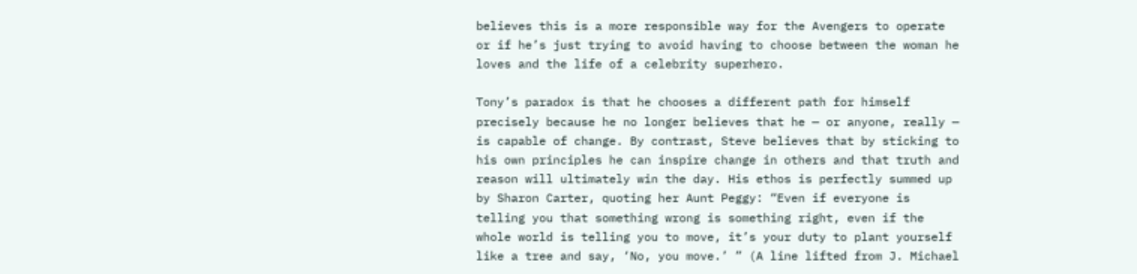believes this is a more responsible way for the Avengers to operate or if he’s just trying to avoid having to choose between the woman he loves and the life of a celebrity superhero.

Tony’s paradox is that he chooses a different path for himself precisely because he no longer believes that he — or anyone, really — is capable of change. By contrast, Steve believes that by sticking to his own principles he can inspire change in others and that truth and reason will ultimately win the day. His ethos is perfectly summed up by Sharon Carter, quoting her Aunt Peggy: “Even if everyone is telling you that something wrong is something right, even if the whole world is telling you to move, it’s your duty to plant yourself like a tree and say, ‘No, you move.’ ” (A line lifted from J. Michael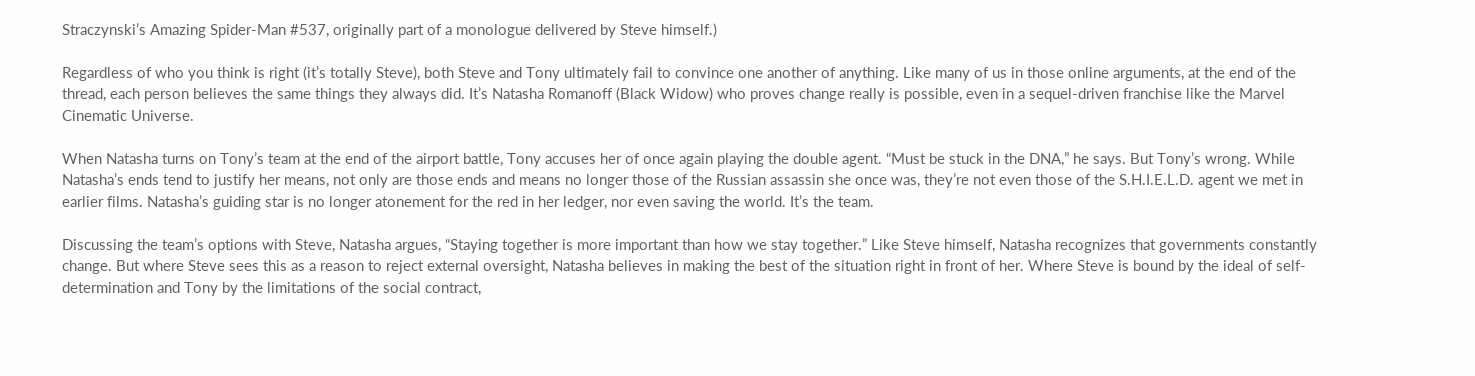Straczynski’s Amazing Spider-Man #537, originally part of a monologue delivered by Steve himself.)

Regardless of who you think is right (it’s totally Steve), both Steve and Tony ultimately fail to convince one another of anything. Like many of us in those online arguments, at the end of the thread, each person believes the same things they always did. It’s Natasha Romanoff (Black Widow) who proves change really is possible, even in a sequel-driven franchise like the Marvel Cinematic Universe.

When Natasha turns on Tony’s team at the end of the airport battle, Tony accuses her of once again playing the double agent. “Must be stuck in the DNA,” he says. But Tony’s wrong. While Natasha’s ends tend to justify her means, not only are those ends and means no longer those of the Russian assassin she once was, they’re not even those of the S.H.I.E.L.D. agent we met in earlier films. Natasha’s guiding star is no longer atonement for the red in her ledger, nor even saving the world. It’s the team.

Discussing the team’s options with Steve, Natasha argues, “Staying together is more important than how we stay together.” Like Steve himself, Natasha recognizes that governments constantly change. But where Steve sees this as a reason to reject external oversight, Natasha believes in making the best of the situation right in front of her. Where Steve is bound by the ideal of self-determination and Tony by the limitations of the social contract,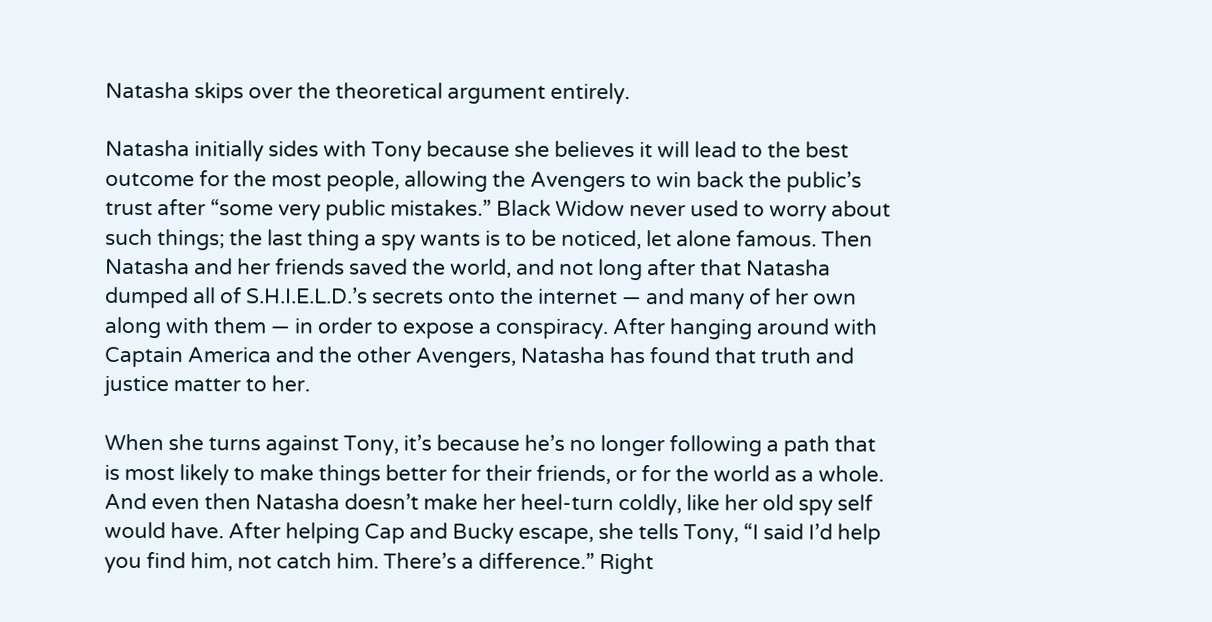Natasha skips over the theoretical argument entirely.

Natasha initially sides with Tony because she believes it will lead to the best outcome for the most people, allowing the Avengers to win back the public’s trust after “some very public mistakes.” Black Widow never used to worry about such things; the last thing a spy wants is to be noticed, let alone famous. Then Natasha and her friends saved the world, and not long after that Natasha dumped all of S.H.I.E.L.D.’s secrets onto the internet — and many of her own along with them — in order to expose a conspiracy. After hanging around with Captain America and the other Avengers, Natasha has found that truth and justice matter to her.

When she turns against Tony, it’s because he’s no longer following a path that is most likely to make things better for their friends, or for the world as a whole. And even then Natasha doesn’t make her heel-turn coldly, like her old spy self would have. After helping Cap and Bucky escape, she tells Tony, “I said I’d help you find him, not catch him. There’s a difference.” Right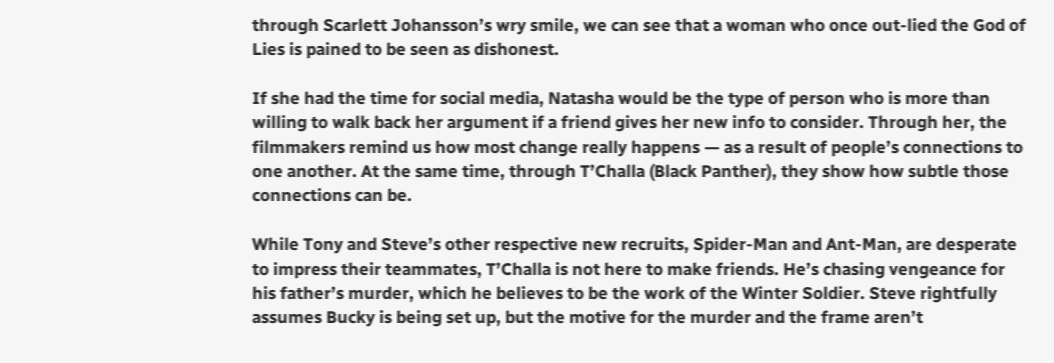through Scarlett Johansson’s wry smile, we can see that a woman who once out-lied the God of Lies is pained to be seen as dishonest.

If she had the time for social media, Natasha would be the type of person who is more than willing to walk back her argument if a friend gives her new info to consider. Through her, the filmmakers remind us how most change really happens — as a result of people’s connections to one another. At the same time, through T’Challa (Black Panther), they show how subtle those connections can be.

While Tony and Steve’s other respective new recruits, Spider-Man and Ant-Man, are desperate to impress their teammates, T’Challa is not here to make friends. He’s chasing vengeance for his father’s murder, which he believes to be the work of the Winter Soldier. Steve rightfully assumes Bucky is being set up, but the motive for the murder and the frame aren’t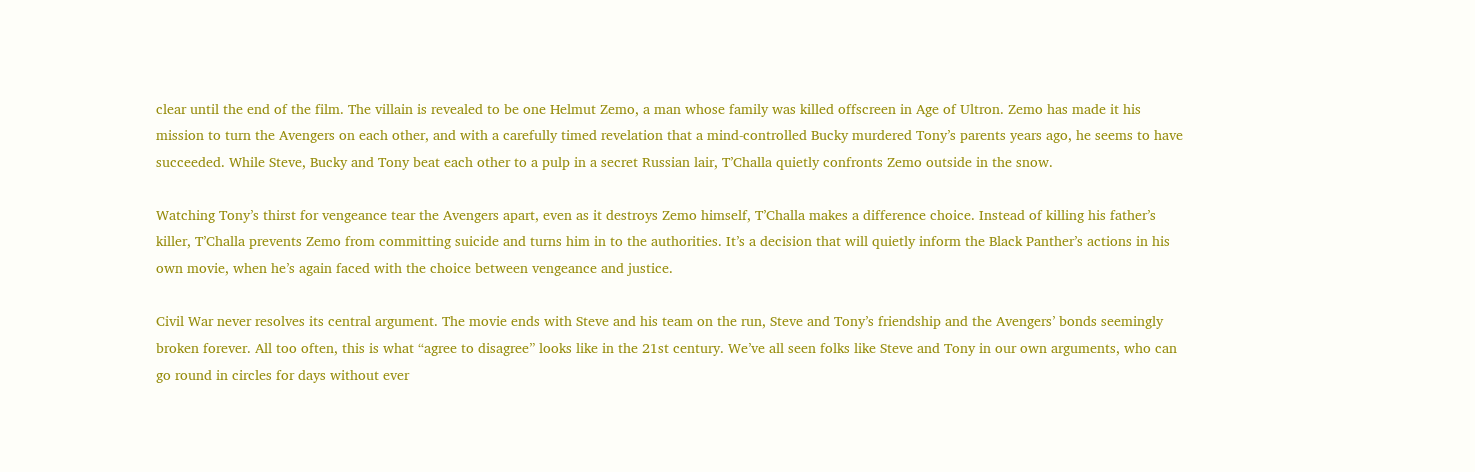clear until the end of the film. The villain is revealed to be one Helmut Zemo, a man whose family was killed offscreen in Age of Ultron. Zemo has made it his mission to turn the Avengers on each other, and with a carefully timed revelation that a mind-controlled Bucky murdered Tony’s parents years ago, he seems to have succeeded. While Steve, Bucky and Tony beat each other to a pulp in a secret Russian lair, T’Challa quietly confronts Zemo outside in the snow.

Watching Tony’s thirst for vengeance tear the Avengers apart, even as it destroys Zemo himself, T’Challa makes a difference choice. Instead of killing his father’s killer, T’Challa prevents Zemo from committing suicide and turns him in to the authorities. It’s a decision that will quietly inform the Black Panther’s actions in his own movie, when he’s again faced with the choice between vengeance and justice.

Civil War never resolves its central argument. The movie ends with Steve and his team on the run, Steve and Tony’s friendship and the Avengers’ bonds seemingly broken forever. All too often, this is what “agree to disagree” looks like in the 21st century. We’ve all seen folks like Steve and Tony in our own arguments, who can go round in circles for days without ever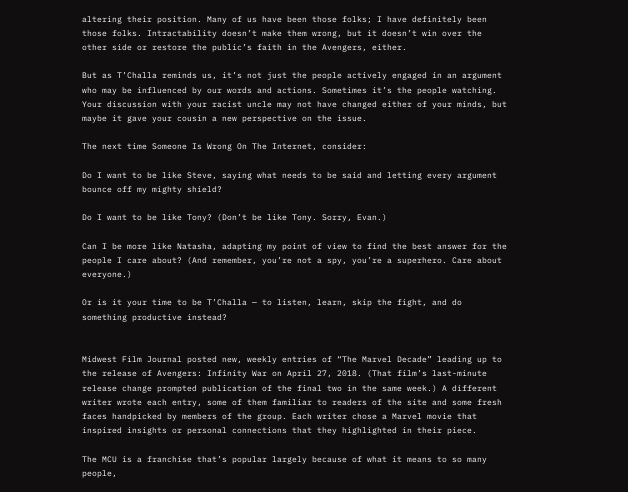altering their position. Many of us have been those folks; I have definitely been those folks. Intractability doesn’t make them wrong, but it doesn’t win over the other side or restore the public’s faith in the Avengers, either.

But as T’Challa reminds us, it’s not just the people actively engaged in an argument who may be influenced by our words and actions. Sometimes it’s the people watching. Your discussion with your racist uncle may not have changed either of your minds, but maybe it gave your cousin a new perspective on the issue.

The next time Someone Is Wrong On The Internet, consider:

Do I want to be like Steve, saying what needs to be said and letting every argument bounce off my mighty shield?

Do I want to be like Tony? (Don’t be like Tony. Sorry, Evan.)

Can I be more like Natasha, adapting my point of view to find the best answer for the people I care about? (And remember, you’re not a spy, you’re a superhero. Care about everyone.)

Or is it your time to be T’Challa — to listen, learn, skip the fight, and do something productive instead?


Midwest Film Journal posted new, weekly entries of “The Marvel Decade” leading up to the release of Avengers: Infinity War on April 27, 2018. (That film’s last-minute release change prompted publication of the final two in the same week.) A different writer wrote each entry, some of them familiar to readers of the site and some fresh faces handpicked by members of the group. Each writer chose a Marvel movie that inspired insights or personal connections that they highlighted in their piece.

The MCU is a franchise that’s popular largely because of what it means to so many people,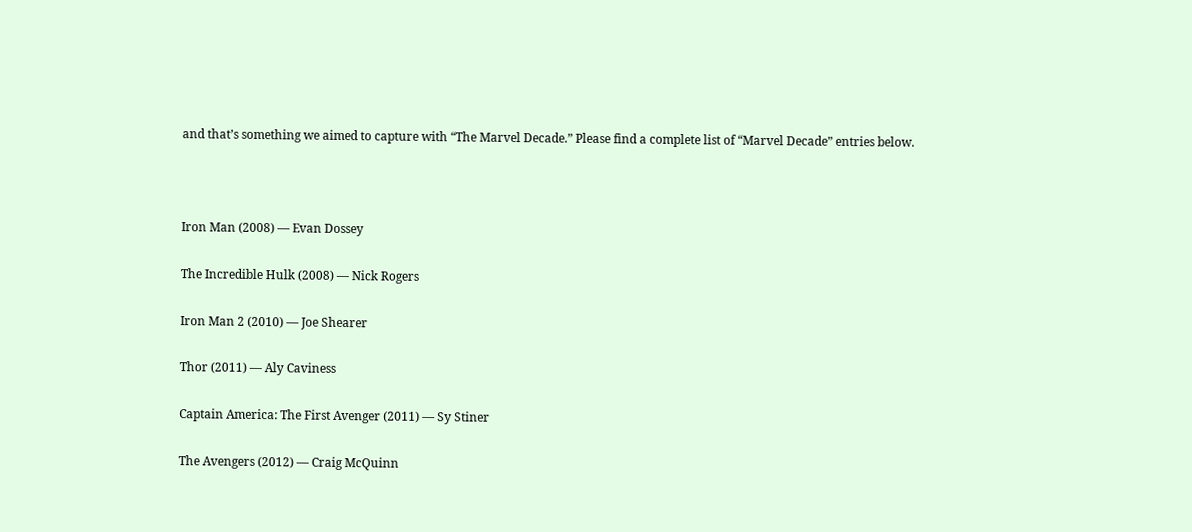and that’s something we aimed to capture with “The Marvel Decade.” Please find a complete list of “Marvel Decade” entries below.



Iron Man (2008) — Evan Dossey

The Incredible Hulk (2008) — Nick Rogers

Iron Man 2 (2010) — Joe Shearer

Thor (2011) — Aly Caviness

Captain America: The First Avenger (2011) — Sy Stiner

The Avengers (2012) — Craig McQuinn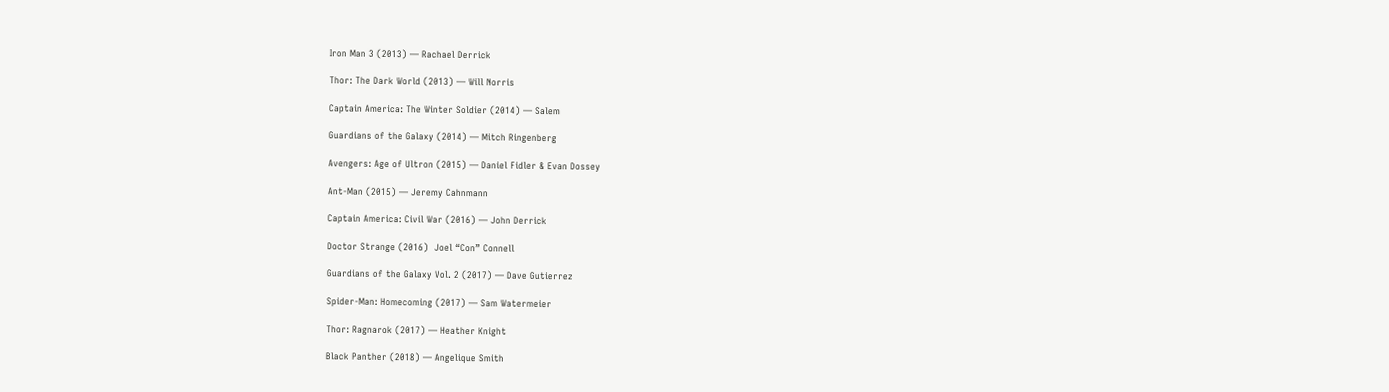Iron Man 3 (2013) — Rachael Derrick

Thor: The Dark World (2013) — Will Norris

Captain America: The Winter Soldier (2014) — Salem

Guardians of the Galaxy (2014) — Mitch Ringenberg

Avengers: Age of Ultron (2015) — Daniel Fidler & Evan Dossey

Ant-Man (2015) — Jeremy Cahnmann

Captain America: Civil War (2016) — John Derrick

Doctor Strange (2016)  Joel “Con” Connell

Guardians of the Galaxy Vol. 2 (2017) — Dave Gutierrez

Spider-Man: Homecoming (2017) — Sam Watermeier

Thor: Ragnarok (2017) — Heather Knight

Black Panther (2018) — Angelique Smith